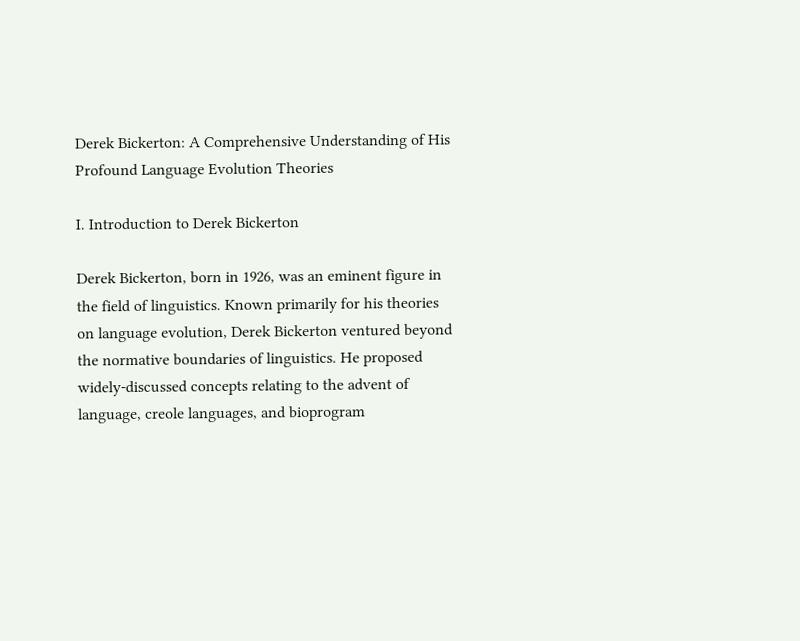Derek Bickerton: A Comprehensive Understanding of His Profound Language Evolution Theories

I. Introduction to Derek Bickerton

Derek Bickerton, born in 1926, was an eminent figure in the field of linguistics. Known primarily for his theories on language evolution, Derek Bickerton ventured beyond the normative boundaries of linguistics. He proposed widely-discussed concepts relating to the advent of language, creole languages, and bioprogram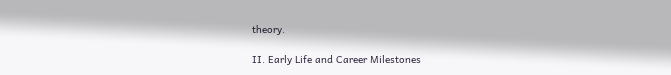theory.

II. Early Life and Career Milestones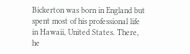Bickerton was born in England but spent most of his professional life in Hawaii, United States. There, he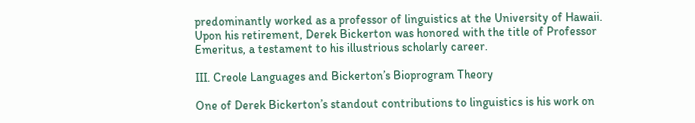predominantly worked as a professor of linguistics at the University of Hawaii. Upon his retirement, Derek Bickerton was honored with the title of Professor Emeritus, a testament to his illustrious scholarly career.

III. Creole Languages and Bickerton’s Bioprogram Theory

One of Derek Bickerton’s standout contributions to linguistics is his work on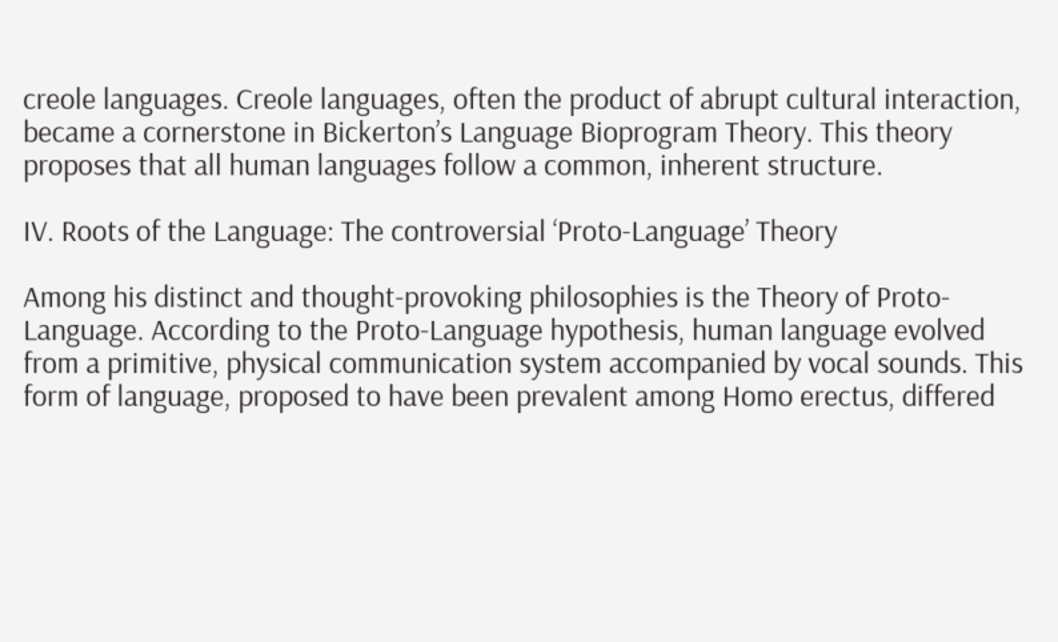creole languages. Creole languages, often the product of abrupt cultural interaction, became a cornerstone in Bickerton’s Language Bioprogram Theory. This theory proposes that all human languages follow a common, inherent structure.

IV. Roots of the Language: The controversial ‘Proto-Language’ Theory

Among his distinct and thought-provoking philosophies is the Theory of Proto-Language. According to the Proto-Language hypothesis, human language evolved from a primitive, physical communication system accompanied by vocal sounds. This form of language, proposed to have been prevalent among Homo erectus, differed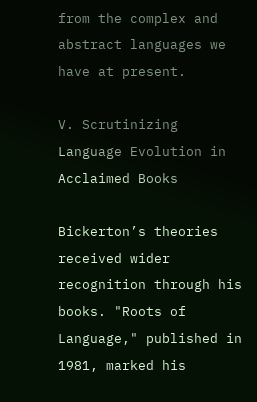from the complex and abstract languages we have at present.

V. Scrutinizing Language Evolution in Acclaimed Books

Bickerton’s theories received wider recognition through his books. "Roots of Language," published in 1981, marked his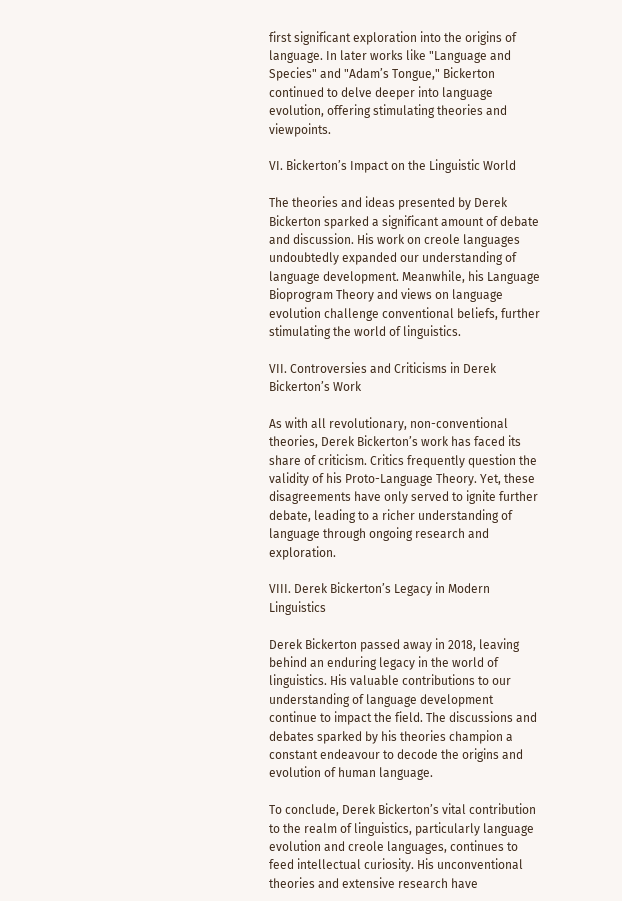first significant exploration into the origins of language. In later works like "Language and Species" and "Adam’s Tongue," Bickerton continued to delve deeper into language evolution, offering stimulating theories and viewpoints.

VI. Bickerton’s Impact on the Linguistic World

The theories and ideas presented by Derek Bickerton sparked a significant amount of debate and discussion. His work on creole languages undoubtedly expanded our understanding of language development. Meanwhile, his Language Bioprogram Theory and views on language evolution challenge conventional beliefs, further stimulating the world of linguistics.

VII. Controversies and Criticisms in Derek Bickerton’s Work

As with all revolutionary, non-conventional theories, Derek Bickerton’s work has faced its share of criticism. Critics frequently question the validity of his Proto-Language Theory. Yet, these disagreements have only served to ignite further debate, leading to a richer understanding of language through ongoing research and exploration.

VIII. Derek Bickerton’s Legacy in Modern Linguistics

Derek Bickerton passed away in 2018, leaving behind an enduring legacy in the world of linguistics. His valuable contributions to our understanding of language development continue to impact the field. The discussions and debates sparked by his theories champion a constant endeavour to decode the origins and evolution of human language.

To conclude, Derek Bickerton’s vital contribution to the realm of linguistics, particularly language evolution and creole languages, continues to feed intellectual curiosity. His unconventional theories and extensive research have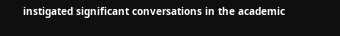instigated significant conversations in the academic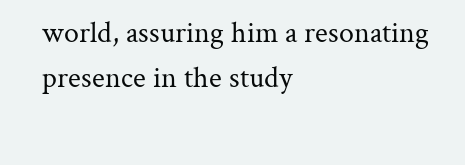world, assuring him a resonating presence in the study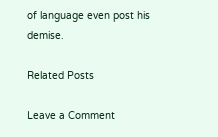of language even post his demise.

Related Posts

Leave a Comment